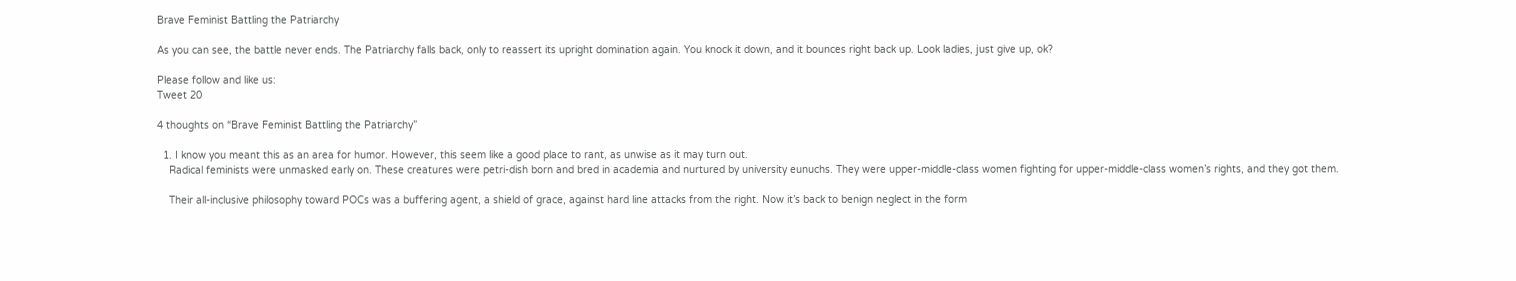Brave Feminist Battling the Patriarchy

As you can see, the battle never ends. The Patriarchy falls back, only to reassert its upright domination again. You knock it down, and it bounces right back up. Look ladies, just give up, ok?

Please follow and like us:
Tweet 20

4 thoughts on “Brave Feminist Battling the Patriarchy”

  1. I know you meant this as an area for humor. However, this seem like a good place to rant, as unwise as it may turn out.
    Radical feminists were unmasked early on. These creatures were petri-dish born and bred in academia and nurtured by university eunuchs. They were upper-middle-class women fighting for upper-middle-class women’s rights, and they got them.

    Their all-inclusive philosophy toward POCs was a buffering agent, a shield of grace, against hard line attacks from the right. Now it’s back to benign neglect in the form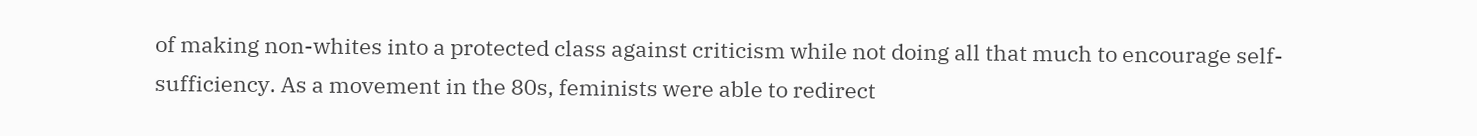of making non-whites into a protected class against criticism while not doing all that much to encourage self-sufficiency. As a movement in the 80s, feminists were able to redirect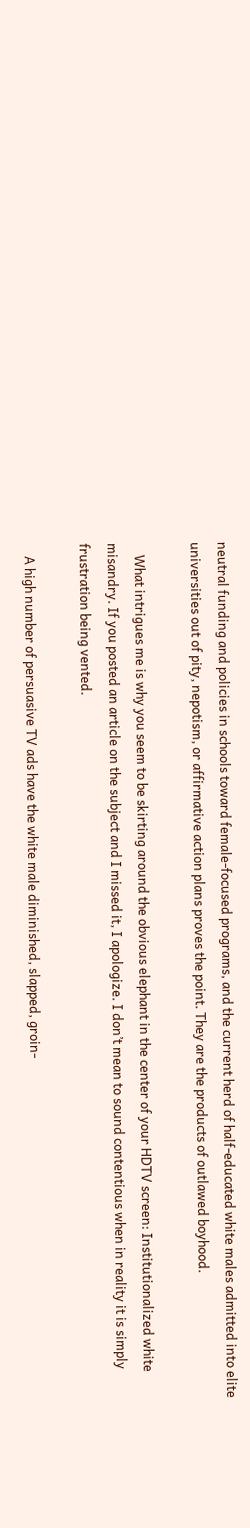neutral funding and policies in schools toward female-focused programs, and the current herd of half-educated white males admitted into elite universities out of pity, nepotism, or affirmative action plans proves the point. They are the products of outlawed boyhood.

    What intrigues me is why you seem to be skirting around the obvious elephant in the center of your HDTV screen: Institutionalized white misandry. If you posted an article on the subject and I missed it, I apologize. I don’t mean to sound contentious when in reality it is simply frustration being vented.

    A high number of persuasive TV ads have the white male diminished, slapped, groin-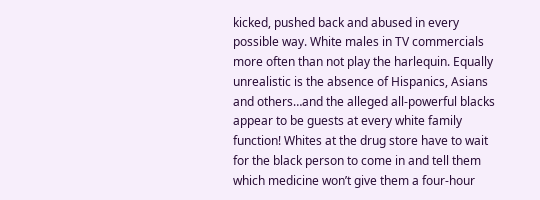kicked, pushed back and abused in every possible way. White males in TV commercials more often than not play the harlequin. Equally unrealistic is the absence of Hispanics, Asians and others…and the alleged all-powerful blacks appear to be guests at every white family function! Whites at the drug store have to wait for the black person to come in and tell them which medicine won’t give them a four-hour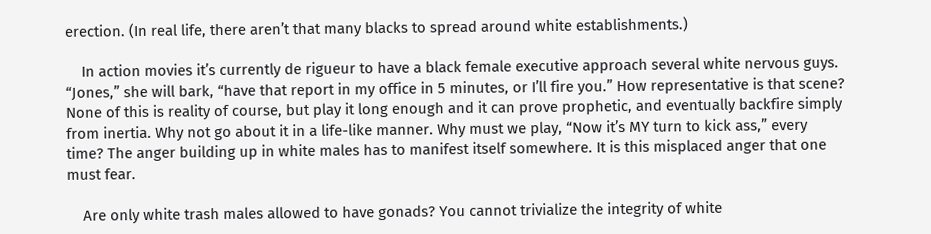erection. (In real life, there aren’t that many blacks to spread around white establishments.)

    In action movies it’s currently de rigueur to have a black female executive approach several white nervous guys. “Jones,” she will bark, “have that report in my office in 5 minutes, or I’ll fire you.” How representative is that scene? None of this is reality of course, but play it long enough and it can prove prophetic, and eventually backfire simply from inertia. Why not go about it in a life-like manner. Why must we play, “Now it’s MY turn to kick ass,” every time? The anger building up in white males has to manifest itself somewhere. It is this misplaced anger that one must fear.

    Are only white trash males allowed to have gonads? You cannot trivialize the integrity of white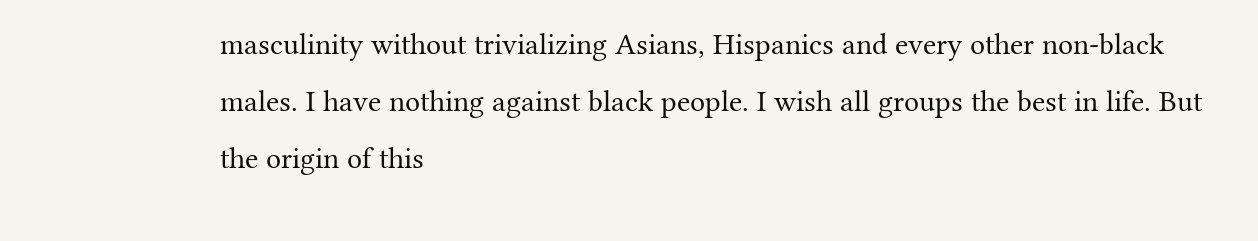masculinity without trivializing Asians, Hispanics and every other non-black males. I have nothing against black people. I wish all groups the best in life. But the origin of this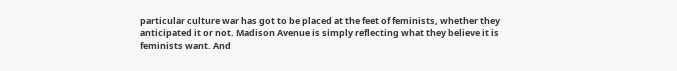particular culture war has got to be placed at the feet of feminists, whether they anticipated it or not. Madison Avenue is simply reflecting what they believe it is feminists want. And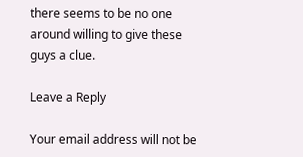there seems to be no one around willing to give these guys a clue.

Leave a Reply

Your email address will not be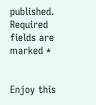published. Required fields are marked *


Enjoy this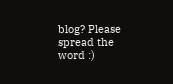blog? Please spread the word :)